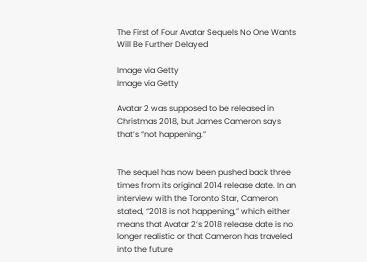The First of Four Avatar Sequels No One Wants Will Be Further Delayed

Image via Getty
Image via Getty

Avatar 2 was supposed to be released in Christmas 2018, but James Cameron says that’s “not happening.”


The sequel has now been pushed back three times from its original 2014 release date. In an interview with the Toronto Star, Cameron stated, “2018 is not happening,” which either means that Avatar 2’s 2018 release date is no longer realistic or that Cameron has traveled into the future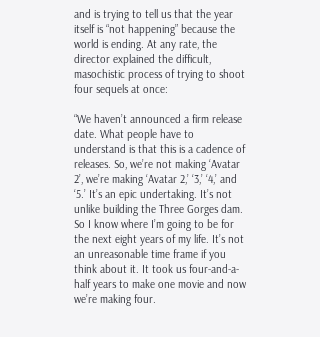and is trying to tell us that the year itself is “not happening” because the world is ending. At any rate, the director explained the difficult, masochistic process of trying to shoot four sequels at once:

“We haven’t announced a firm release date. What people have to understand is that this is a cadence of releases. So, we’re not making ‘Avatar 2’, we’re making ‘Avatar 2,’ ‘3,’ ‘4,’ and ‘5.’ It’s an epic undertaking. It’s not unlike building the Three Gorges dam. So I know where I’m going to be for the next eight years of my life. It’s not an unreasonable time frame if you think about it. It took us four-and-a-half years to make one movie and now we’re making four.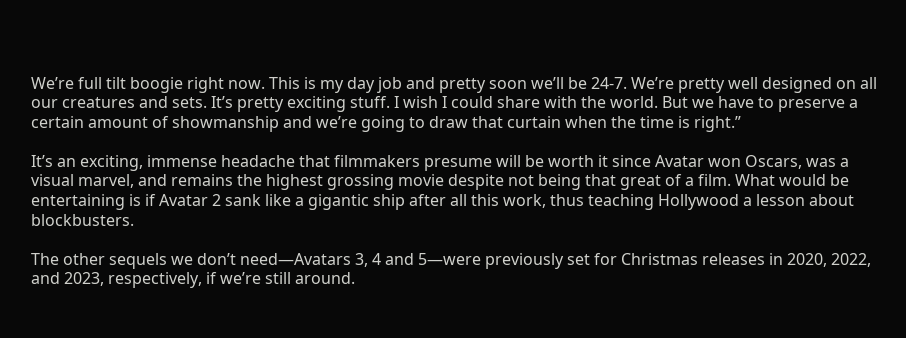We’re full tilt boogie right now. This is my day job and pretty soon we’ll be 24-7. We’re pretty well designed on all our creatures and sets. It’s pretty exciting stuff. I wish I could share with the world. But we have to preserve a certain amount of showmanship and we’re going to draw that curtain when the time is right.”

It’s an exciting, immense headache that filmmakers presume will be worth it since Avatar won Oscars, was a visual marvel, and remains the highest grossing movie despite not being that great of a film. What would be entertaining is if Avatar 2 sank like a gigantic ship after all this work, thus teaching Hollywood a lesson about blockbusters.

The other sequels we don’t need—Avatars 3, 4 and 5—were previously set for Christmas releases in 2020, 2022, and 2023, respectively, if we’re still around.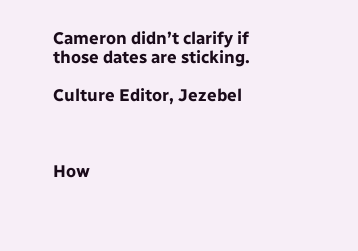Cameron didn’t clarify if those dates are sticking.

Culture Editor, Jezebel



How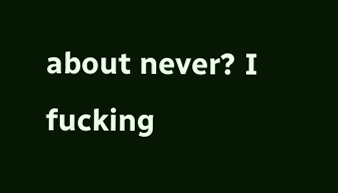about never? I fucking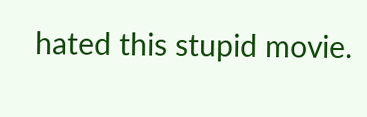hated this stupid movie.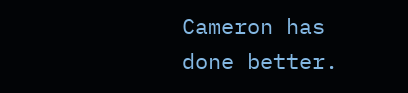Cameron has done better.